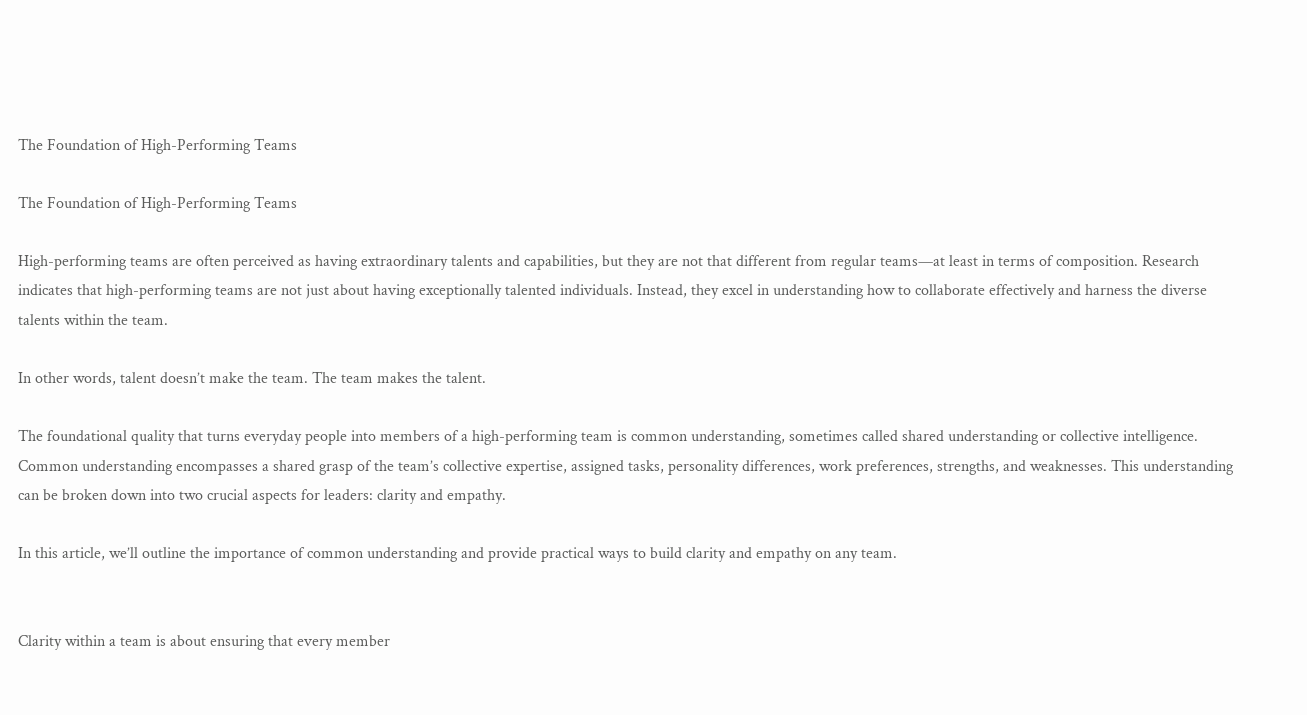The Foundation of High-Performing Teams

The Foundation of High-Performing Teams

High-performing teams are often perceived as having extraordinary talents and capabilities, but they are not that different from regular teams—at least in terms of composition. Research indicates that high-performing teams are not just about having exceptionally talented individuals. Instead, they excel in understanding how to collaborate effectively and harness the diverse talents within the team.

In other words, talent doesn’t make the team. The team makes the talent.

The foundational quality that turns everyday people into members of a high-performing team is common understanding, sometimes called shared understanding or collective intelligence. Common understanding encompasses a shared grasp of the team’s collective expertise, assigned tasks, personality differences, work preferences, strengths, and weaknesses. This understanding can be broken down into two crucial aspects for leaders: clarity and empathy.

In this article, we’ll outline the importance of common understanding and provide practical ways to build clarity and empathy on any team.


Clarity within a team is about ensuring that every member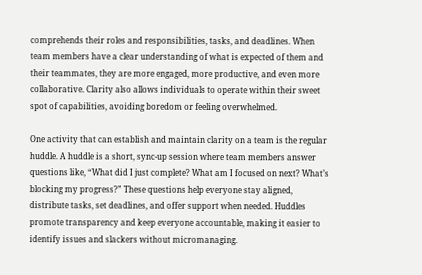comprehends their roles and responsibilities, tasks, and deadlines. When team members have a clear understanding of what is expected of them and their teammates, they are more engaged, more productive, and even more collaborative. Clarity also allows individuals to operate within their sweet spot of capabilities, avoiding boredom or feeling overwhelmed.

One activity that can establish and maintain clarity on a team is the regular huddle. A huddle is a short, sync-up session where team members answer questions like, “What did I just complete? What am I focused on next? What’s blocking my progress?” These questions help everyone stay aligned, distribute tasks, set deadlines, and offer support when needed. Huddles promote transparency and keep everyone accountable, making it easier to identify issues and slackers without micromanaging.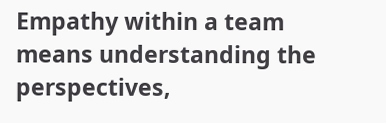Empathy within a team means understanding the perspectives,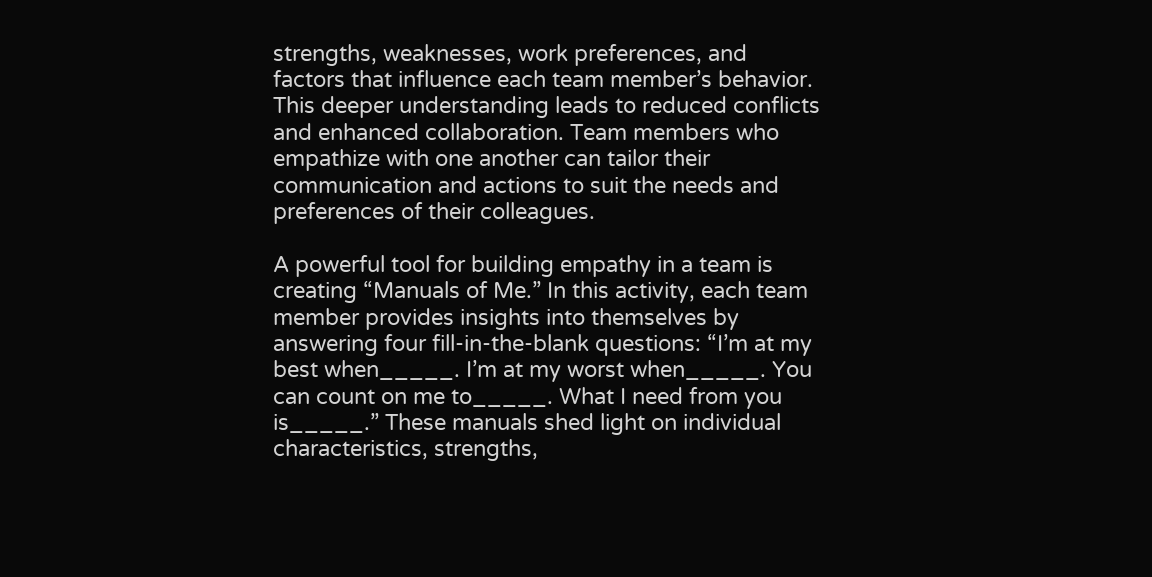strengths, weaknesses, work preferences, and factors that influence each team member’s behavior. This deeper understanding leads to reduced conflicts and enhanced collaboration. Team members who empathize with one another can tailor their communication and actions to suit the needs and preferences of their colleagues.

A powerful tool for building empathy in a team is creating “Manuals of Me.” In this activity, each team member provides insights into themselves by answering four fill-in-the-blank questions: “I’m at my best when_____. I’m at my worst when_____. You can count on me to_____. What I need from you is_____.” These manuals shed light on individual characteristics, strengths,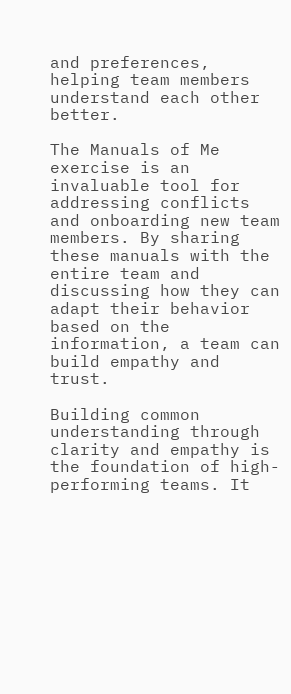and preferences, helping team members understand each other better.

The Manuals of Me exercise is an invaluable tool for addressing conflicts and onboarding new team members. By sharing these manuals with the entire team and discussing how they can adapt their behavior based on the information, a team can build empathy and trust.

Building common understanding through clarity and empathy is the foundation of high-performing teams. It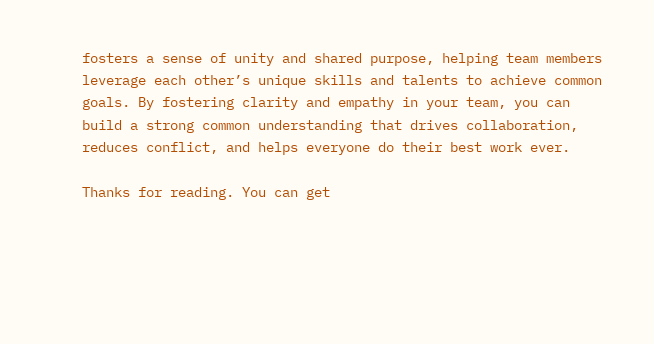fosters a sense of unity and shared purpose, helping team members leverage each other’s unique skills and talents to achieve common goals. By fostering clarity and empathy in your team, you can build a strong common understanding that drives collaboration, reduces conflict, and helps everyone do their best work ever.

Thanks for reading. You can get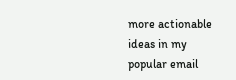more actionable ideas in my popular email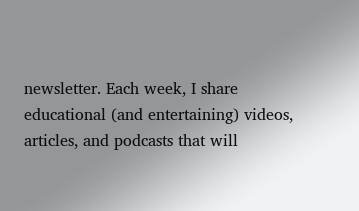newsletter. Each week, I share educational (and entertaining) videos, articles, and podcasts that will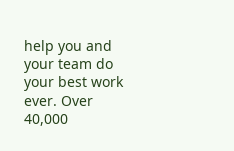help you and your team do your best work ever. Over 40,000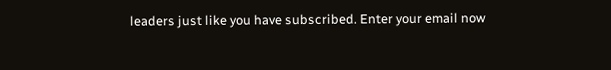leaders just like you have subscribed. Enter your email now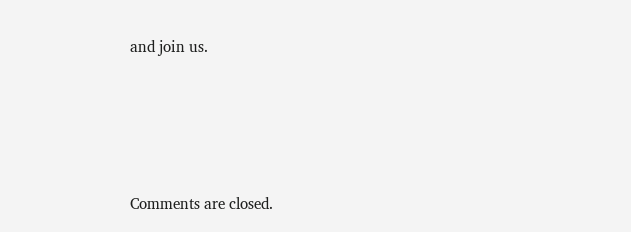and join us.




Comments are closed.